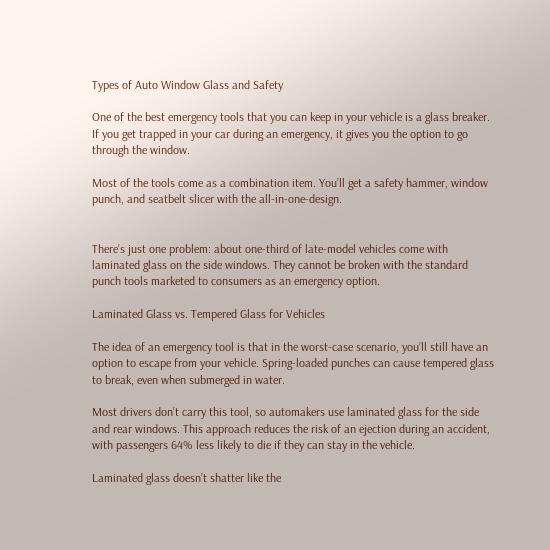Types of Auto Window Glass and Safety

One of the best emergency tools that you can keep in your vehicle is a glass breaker. If you get trapped in your car during an emergency, it gives you the option to go through the window.

Most of the tools come as a combination item. You’ll get a safety hammer, window punch, and seatbelt slicer with the all-in-one-design.


There’s just one problem: about one-third of late-model vehicles come with laminated glass on the side windows. They cannot be broken with the standard punch tools marketed to consumers as an emergency option.

Laminated Glass vs. Tempered Glass for Vehicles

The idea of an emergency tool is that in the worst-case scenario, you’ll still have an option to escape from your vehicle. Spring-loaded punches can cause tempered glass to break, even when submerged in water.

Most drivers don’t carry this tool, so automakers use laminated glass for the side and rear windows. This approach reduces the risk of an ejection during an accident, with passengers 64% less likely to die if they can stay in the vehicle.

Laminated glass doesn’t shatter like the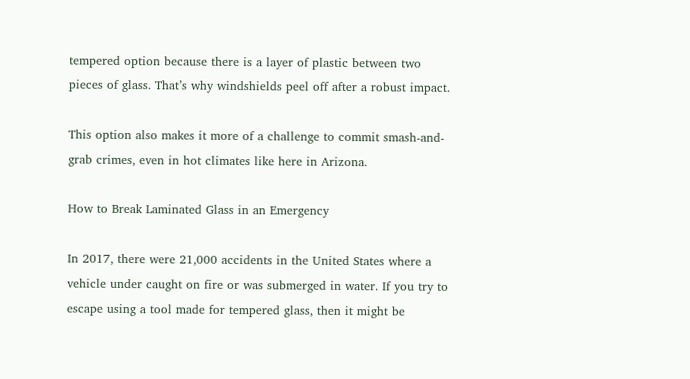tempered option because there is a layer of plastic between two pieces of glass. That’s why windshields peel off after a robust impact.

This option also makes it more of a challenge to commit smash-and-grab crimes, even in hot climates like here in Arizona.

How to Break Laminated Glass in an Emergency

In 2017, there were 21,000 accidents in the United States where a vehicle under caught on fire or was submerged in water. If you try to escape using a tool made for tempered glass, then it might be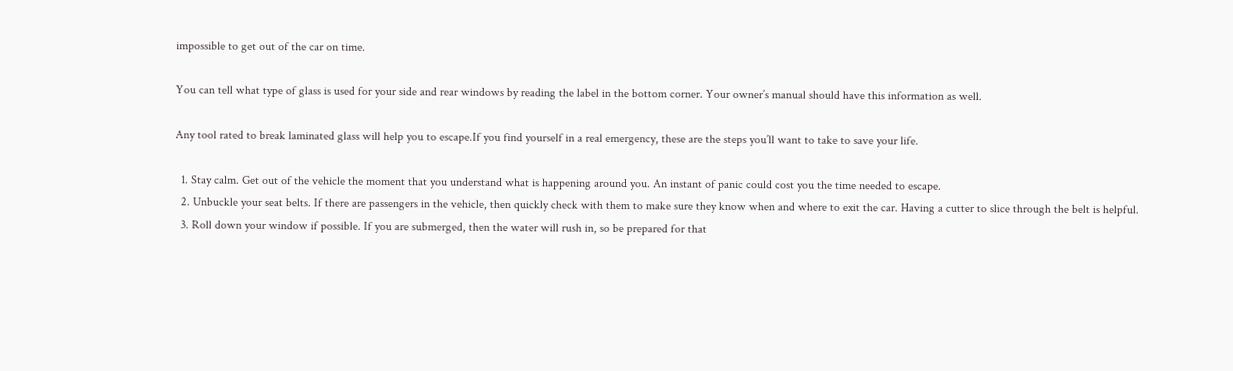impossible to get out of the car on time.

You can tell what type of glass is used for your side and rear windows by reading the label in the bottom corner. Your owner’s manual should have this information as well.

Any tool rated to break laminated glass will help you to escape.If you find yourself in a real emergency, these are the steps you’ll want to take to save your life.

  1. Stay calm. Get out of the vehicle the moment that you understand what is happening around you. An instant of panic could cost you the time needed to escape.
  2. Unbuckle your seat belts. If there are passengers in the vehicle, then quickly check with them to make sure they know when and where to exit the car. Having a cutter to slice through the belt is helpful.
  3. Roll down your window if possible. If you are submerged, then the water will rush in, so be prepared for that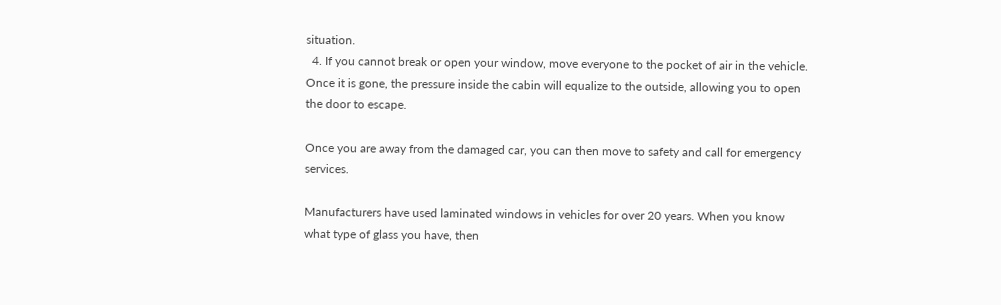situation.
  4. If you cannot break or open your window, move everyone to the pocket of air in the vehicle. Once it is gone, the pressure inside the cabin will equalize to the outside, allowing you to open the door to escape.

Once you are away from the damaged car, you can then move to safety and call for emergency services.

Manufacturers have used laminated windows in vehicles for over 20 years. When you know what type of glass you have, then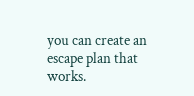you can create an escape plan that works.